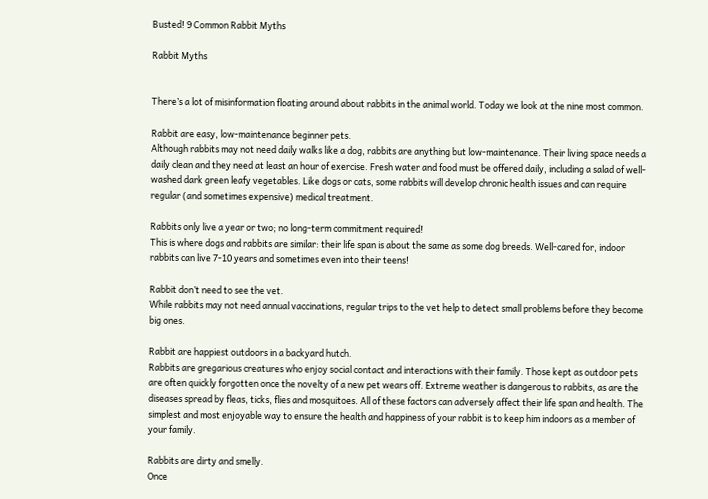Busted! 9 Common Rabbit Myths

Rabbit Myths


There’s a lot of misinformation floating around about rabbits in the animal world. Today we look at the nine most common.

Rabbit are easy, low-maintenance beginner pets.
Although rabbits may not need daily walks like a dog, rabbits are anything but low-maintenance. Their living space needs a daily clean and they need at least an hour of exercise. Fresh water and food must be offered daily, including a salad of well-washed dark green leafy vegetables. Like dogs or cats, some rabbits will develop chronic health issues and can require regular (and sometimes expensive) medical treatment.

Rabbits only live a year or two; no long-term commitment required!
This is where dogs and rabbits are similar: their life span is about the same as some dog breeds. Well-cared for, indoor rabbits can live 7-10 years and sometimes even into their teens!

Rabbit don’t need to see the vet.
While rabbits may not need annual vaccinations, regular trips to the vet help to detect small problems before they become big ones.

Rabbit are happiest outdoors in a backyard hutch.
Rabbits are gregarious creatures who enjoy social contact and interactions with their family. Those kept as outdoor pets are often quickly forgotten once the novelty of a new pet wears off. Extreme weather is dangerous to rabbits, as are the diseases spread by fleas, ticks, flies and mosquitoes. All of these factors can adversely affect their life span and health. The simplest and most enjoyable way to ensure the health and happiness of your rabbit is to keep him indoors as a member of your family.

Rabbits are dirty and smelly.
Once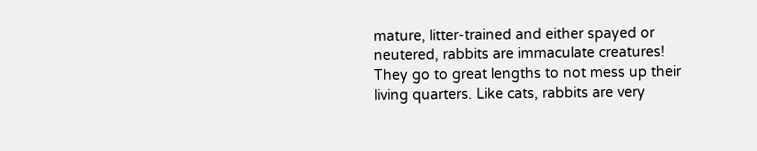mature, litter-trained and either spayed or neutered, rabbits are immaculate creatures! They go to great lengths to not mess up their living quarters. Like cats, rabbits are very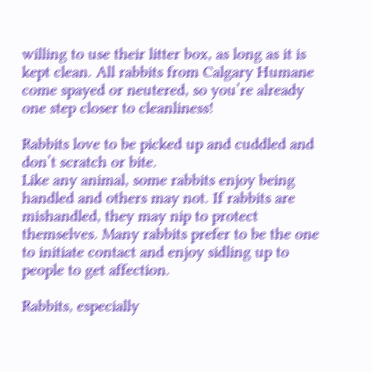willing to use their litter box, as long as it is kept clean. All rabbits from Calgary Humane come spayed or neutered, so you’re already one step closer to cleanliness!

Rabbits love to be picked up and cuddled and don’t scratch or bite.
Like any animal, some rabbits enjoy being handled and others may not. If rabbits are mishandled, they may nip to protect themselves. Many rabbits prefer to be the one to initiate contact and enjoy sidling up to people to get affection.

Rabbits, especially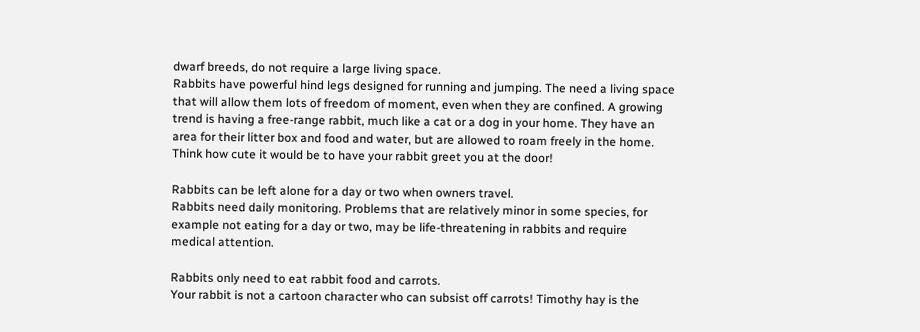dwarf breeds, do not require a large living space.
Rabbits have powerful hind legs designed for running and jumping. The need a living space that will allow them lots of freedom of moment, even when they are confined. A growing trend is having a free-range rabbit, much like a cat or a dog in your home. They have an area for their litter box and food and water, but are allowed to roam freely in the home. Think how cute it would be to have your rabbit greet you at the door!

Rabbits can be left alone for a day or two when owners travel.
Rabbits need daily monitoring. Problems that are relatively minor in some species, for example not eating for a day or two, may be life-threatening in rabbits and require medical attention.

Rabbits only need to eat rabbit food and carrots.
Your rabbit is not a cartoon character who can subsist off carrots! Timothy hay is the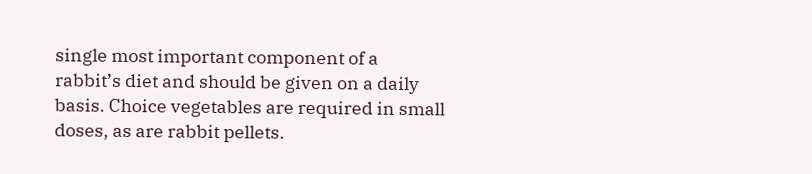single most important component of a rabbit’s diet and should be given on a daily basis. Choice vegetables are required in small doses, as are rabbit pellets.